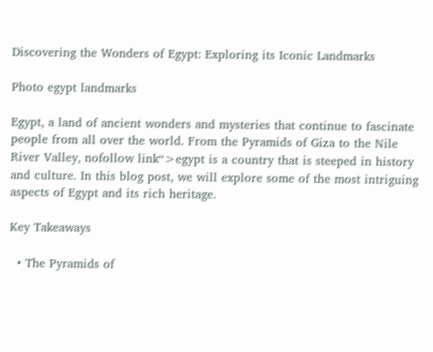Discovering the Wonders of Egypt: Exploring its Iconic Landmarks

Photo egypt landmarks

Egypt, a land of ancient wonders and mysteries that continue to fascinate people from all over the world. From the Pyramids of Giza to the Nile River Valley, nofollow link“>egypt is a country that is steeped in history and culture. In this blog post, we will explore some of the most intriguing aspects of Egypt and its rich heritage.

Key Takeaways

  • The Pyramids of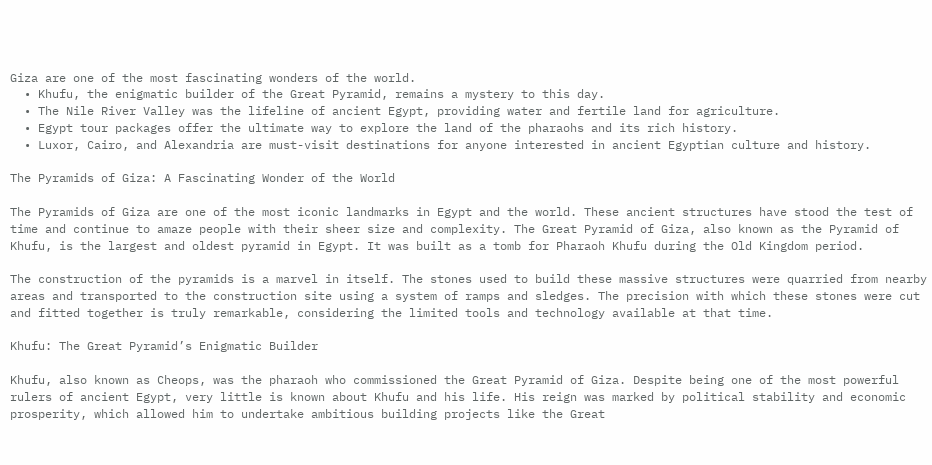Giza are one of the most fascinating wonders of the world.
  • Khufu, the enigmatic builder of the Great Pyramid, remains a mystery to this day.
  • The Nile River Valley was the lifeline of ancient Egypt, providing water and fertile land for agriculture.
  • Egypt tour packages offer the ultimate way to explore the land of the pharaohs and its rich history.
  • Luxor, Cairo, and Alexandria are must-visit destinations for anyone interested in ancient Egyptian culture and history.

The Pyramids of Giza: A Fascinating Wonder of the World

The Pyramids of Giza are one of the most iconic landmarks in Egypt and the world. These ancient structures have stood the test of time and continue to amaze people with their sheer size and complexity. The Great Pyramid of Giza, also known as the Pyramid of Khufu, is the largest and oldest pyramid in Egypt. It was built as a tomb for Pharaoh Khufu during the Old Kingdom period.

The construction of the pyramids is a marvel in itself. The stones used to build these massive structures were quarried from nearby areas and transported to the construction site using a system of ramps and sledges. The precision with which these stones were cut and fitted together is truly remarkable, considering the limited tools and technology available at that time.

Khufu: The Great Pyramid’s Enigmatic Builder

Khufu, also known as Cheops, was the pharaoh who commissioned the Great Pyramid of Giza. Despite being one of the most powerful rulers of ancient Egypt, very little is known about Khufu and his life. His reign was marked by political stability and economic prosperity, which allowed him to undertake ambitious building projects like the Great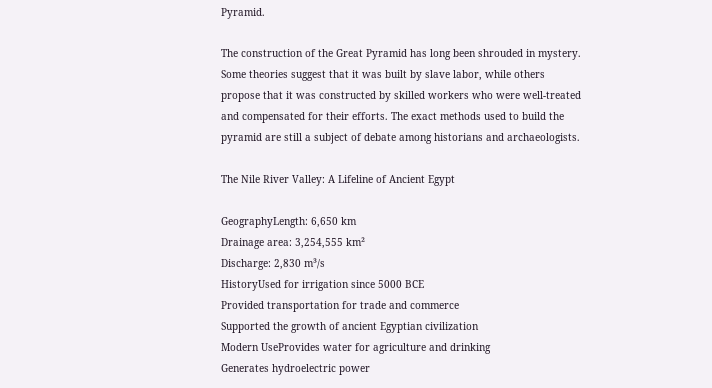Pyramid.

The construction of the Great Pyramid has long been shrouded in mystery. Some theories suggest that it was built by slave labor, while others propose that it was constructed by skilled workers who were well-treated and compensated for their efforts. The exact methods used to build the pyramid are still a subject of debate among historians and archaeologists.

The Nile River Valley: A Lifeline of Ancient Egypt

GeographyLength: 6,650 km
Drainage area: 3,254,555 km²
Discharge: 2,830 m³/s
HistoryUsed for irrigation since 5000 BCE
Provided transportation for trade and commerce
Supported the growth of ancient Egyptian civilization
Modern UseProvides water for agriculture and drinking
Generates hydroelectric power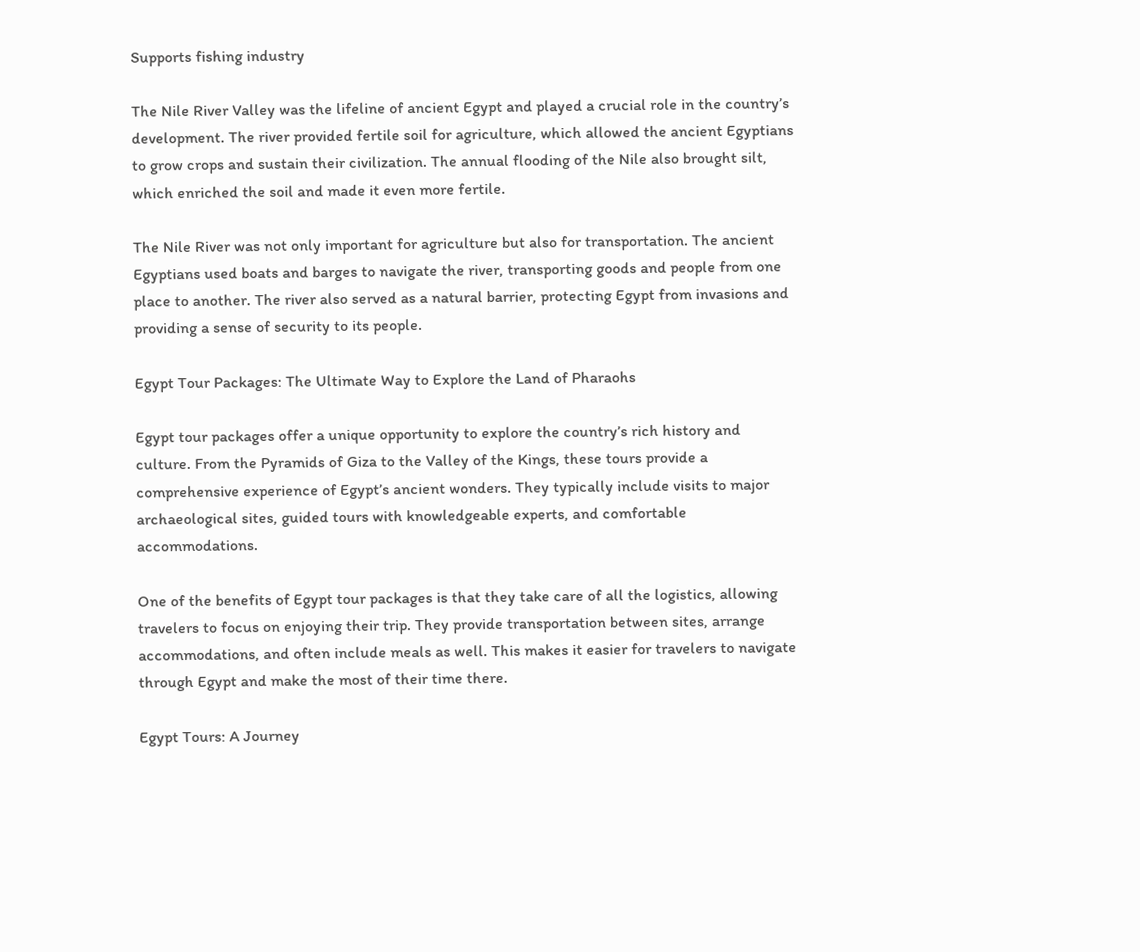Supports fishing industry

The Nile River Valley was the lifeline of ancient Egypt and played a crucial role in the country’s development. The river provided fertile soil for agriculture, which allowed the ancient Egyptians to grow crops and sustain their civilization. The annual flooding of the Nile also brought silt, which enriched the soil and made it even more fertile.

The Nile River was not only important for agriculture but also for transportation. The ancient Egyptians used boats and barges to navigate the river, transporting goods and people from one place to another. The river also served as a natural barrier, protecting Egypt from invasions and providing a sense of security to its people.

Egypt Tour Packages: The Ultimate Way to Explore the Land of Pharaohs

Egypt tour packages offer a unique opportunity to explore the country’s rich history and culture. From the Pyramids of Giza to the Valley of the Kings, these tours provide a comprehensive experience of Egypt’s ancient wonders. They typically include visits to major archaeological sites, guided tours with knowledgeable experts, and comfortable accommodations.

One of the benefits of Egypt tour packages is that they take care of all the logistics, allowing travelers to focus on enjoying their trip. They provide transportation between sites, arrange accommodations, and often include meals as well. This makes it easier for travelers to navigate through Egypt and make the most of their time there.

Egypt Tours: A Journey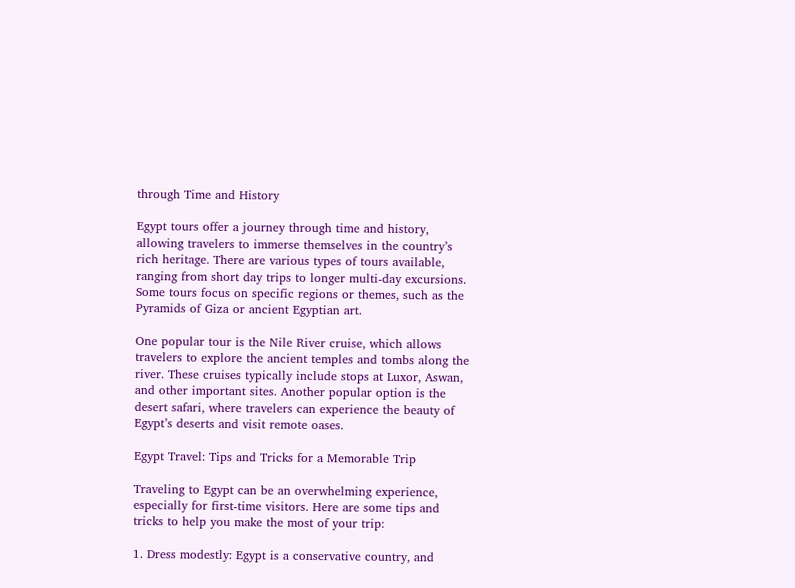through Time and History

Egypt tours offer a journey through time and history, allowing travelers to immerse themselves in the country’s rich heritage. There are various types of tours available, ranging from short day trips to longer multi-day excursions. Some tours focus on specific regions or themes, such as the Pyramids of Giza or ancient Egyptian art.

One popular tour is the Nile River cruise, which allows travelers to explore the ancient temples and tombs along the river. These cruises typically include stops at Luxor, Aswan, and other important sites. Another popular option is the desert safari, where travelers can experience the beauty of Egypt’s deserts and visit remote oases.

Egypt Travel: Tips and Tricks for a Memorable Trip

Traveling to Egypt can be an overwhelming experience, especially for first-time visitors. Here are some tips and tricks to help you make the most of your trip:

1. Dress modestly: Egypt is a conservative country, and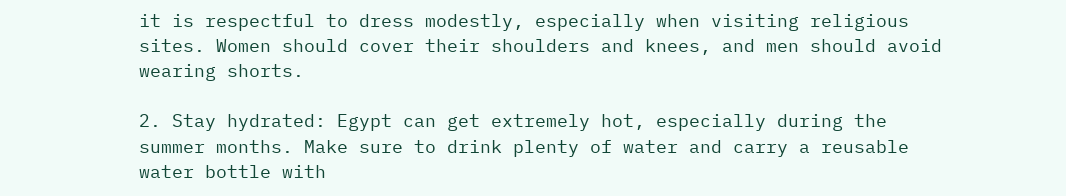it is respectful to dress modestly, especially when visiting religious sites. Women should cover their shoulders and knees, and men should avoid wearing shorts.

2. Stay hydrated: Egypt can get extremely hot, especially during the summer months. Make sure to drink plenty of water and carry a reusable water bottle with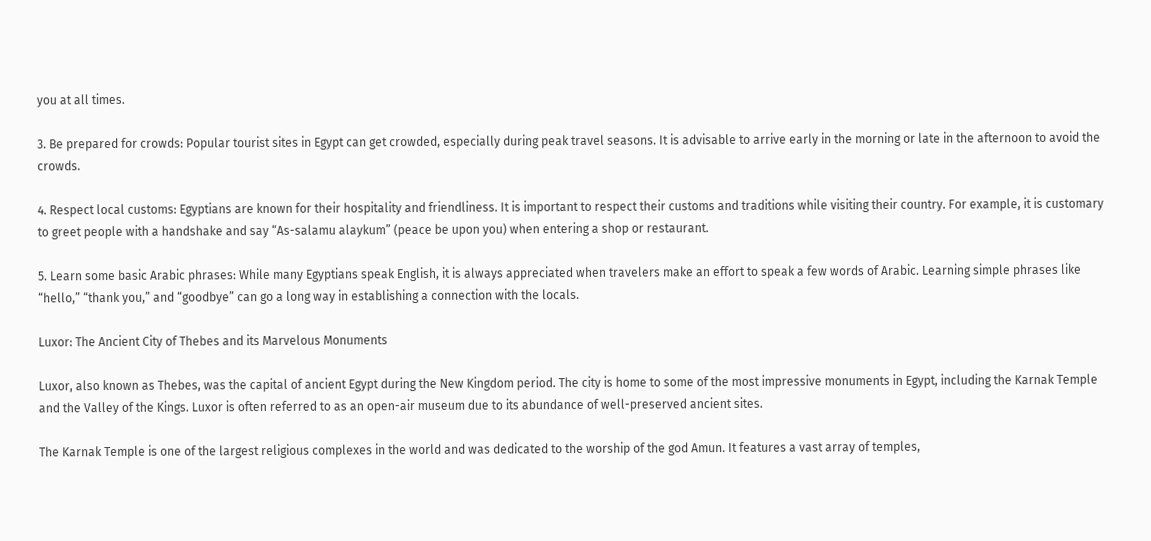you at all times.

3. Be prepared for crowds: Popular tourist sites in Egypt can get crowded, especially during peak travel seasons. It is advisable to arrive early in the morning or late in the afternoon to avoid the crowds.

4. Respect local customs: Egyptians are known for their hospitality and friendliness. It is important to respect their customs and traditions while visiting their country. For example, it is customary to greet people with a handshake and say “As-salamu alaykum” (peace be upon you) when entering a shop or restaurant.

5. Learn some basic Arabic phrases: While many Egyptians speak English, it is always appreciated when travelers make an effort to speak a few words of Arabic. Learning simple phrases like “hello,” “thank you,” and “goodbye” can go a long way in establishing a connection with the locals.

Luxor: The Ancient City of Thebes and its Marvelous Monuments

Luxor, also known as Thebes, was the capital of ancient Egypt during the New Kingdom period. The city is home to some of the most impressive monuments in Egypt, including the Karnak Temple and the Valley of the Kings. Luxor is often referred to as an open-air museum due to its abundance of well-preserved ancient sites.

The Karnak Temple is one of the largest religious complexes in the world and was dedicated to the worship of the god Amun. It features a vast array of temples,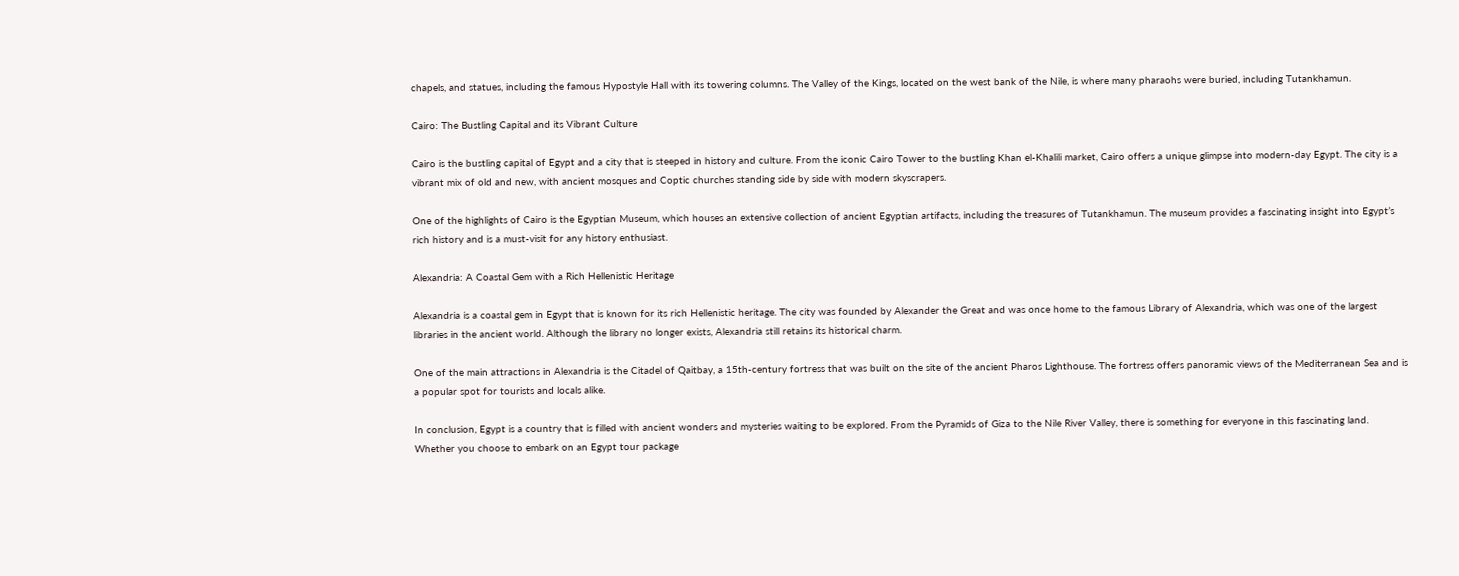chapels, and statues, including the famous Hypostyle Hall with its towering columns. The Valley of the Kings, located on the west bank of the Nile, is where many pharaohs were buried, including Tutankhamun.

Cairo: The Bustling Capital and its Vibrant Culture

Cairo is the bustling capital of Egypt and a city that is steeped in history and culture. From the iconic Cairo Tower to the bustling Khan el-Khalili market, Cairo offers a unique glimpse into modern-day Egypt. The city is a vibrant mix of old and new, with ancient mosques and Coptic churches standing side by side with modern skyscrapers.

One of the highlights of Cairo is the Egyptian Museum, which houses an extensive collection of ancient Egyptian artifacts, including the treasures of Tutankhamun. The museum provides a fascinating insight into Egypt’s rich history and is a must-visit for any history enthusiast.

Alexandria: A Coastal Gem with a Rich Hellenistic Heritage

Alexandria is a coastal gem in Egypt that is known for its rich Hellenistic heritage. The city was founded by Alexander the Great and was once home to the famous Library of Alexandria, which was one of the largest libraries in the ancient world. Although the library no longer exists, Alexandria still retains its historical charm.

One of the main attractions in Alexandria is the Citadel of Qaitbay, a 15th-century fortress that was built on the site of the ancient Pharos Lighthouse. The fortress offers panoramic views of the Mediterranean Sea and is a popular spot for tourists and locals alike.

In conclusion, Egypt is a country that is filled with ancient wonders and mysteries waiting to be explored. From the Pyramids of Giza to the Nile River Valley, there is something for everyone in this fascinating land. Whether you choose to embark on an Egypt tour package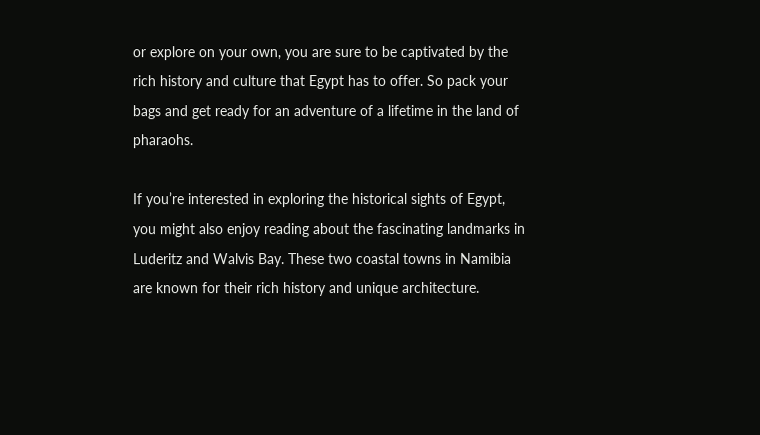or explore on your own, you are sure to be captivated by the rich history and culture that Egypt has to offer. So pack your bags and get ready for an adventure of a lifetime in the land of pharaohs.

If you’re interested in exploring the historical sights of Egypt, you might also enjoy reading about the fascinating landmarks in Luderitz and Walvis Bay. These two coastal towns in Namibia are known for their rich history and unique architecture.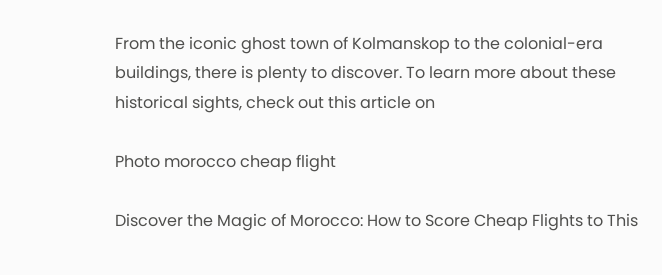From the iconic ghost town of Kolmanskop to the colonial-era buildings, there is plenty to discover. To learn more about these historical sights, check out this article on

Photo morocco cheap flight

Discover the Magic of Morocco: How to Score Cheap Flights to This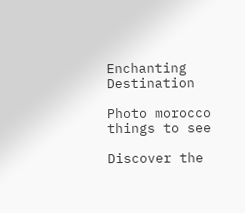Enchanting Destination

Photo morocco things to see

Discover the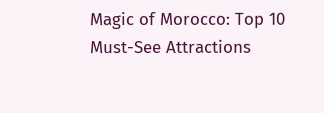Magic of Morocco: Top 10 Must-See Attractions